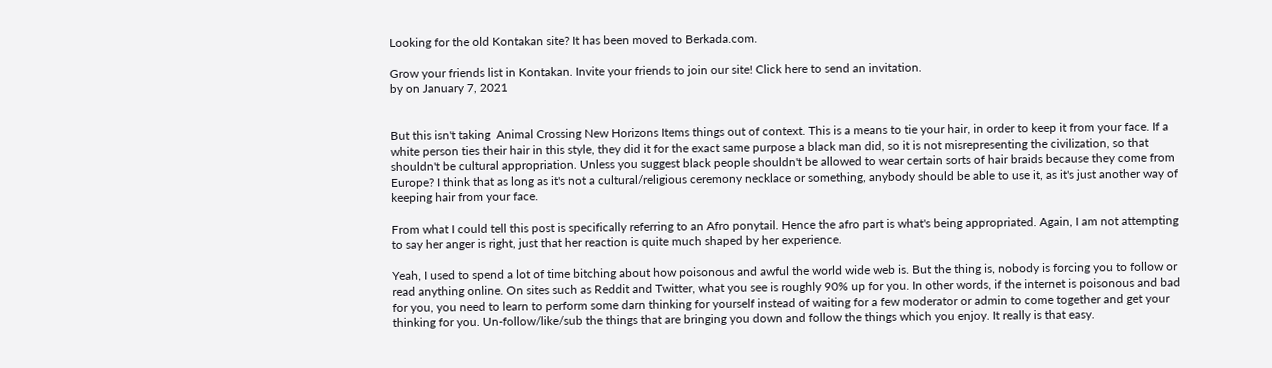Looking for the old Kontakan site? It has been moved to Berkada.com.

Grow your friends list in Kontakan. Invite your friends to join our site! Click here to send an invitation.
by on January 7, 2021


But this isn't taking  Animal Crossing New Horizons Items things out of context. This is a means to tie your hair, in order to keep it from your face. If a white person ties their hair in this style, they did it for the exact same purpose a black man did, so it is not misrepresenting the civilization, so that shouldn't be cultural appropriation. Unless you suggest black people shouldn't be allowed to wear certain sorts of hair braids because they come from Europe? I think that as long as it's not a cultural/religious ceremony necklace or something, anybody should be able to use it, as it's just another way of keeping hair from your face.

From what I could tell this post is specifically referring to an Afro ponytail. Hence the afro part is what's being appropriated. Again, I am not attempting to say her anger is right, just that her reaction is quite much shaped by her experience.

Yeah, I used to spend a lot of time bitching about how poisonous and awful the world wide web is. But the thing is, nobody is forcing you to follow or read anything online. On sites such as Reddit and Twitter, what you see is roughly 90% up for you. In other words, if the internet is poisonous and bad for you, you need to learn to perform some darn thinking for yourself instead of waiting for a few moderator or admin to come together and get your thinking for you. Un-follow/like/sub the things that are bringing you down and follow the things which you enjoy. It really is that easy.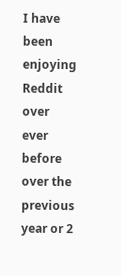I have been enjoying Reddit over ever before over the previous year or 2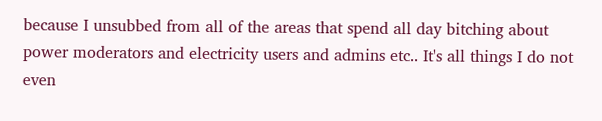because I unsubbed from all of the areas that spend all day bitching about power moderators and electricity users and admins etc.. It's all things I do not even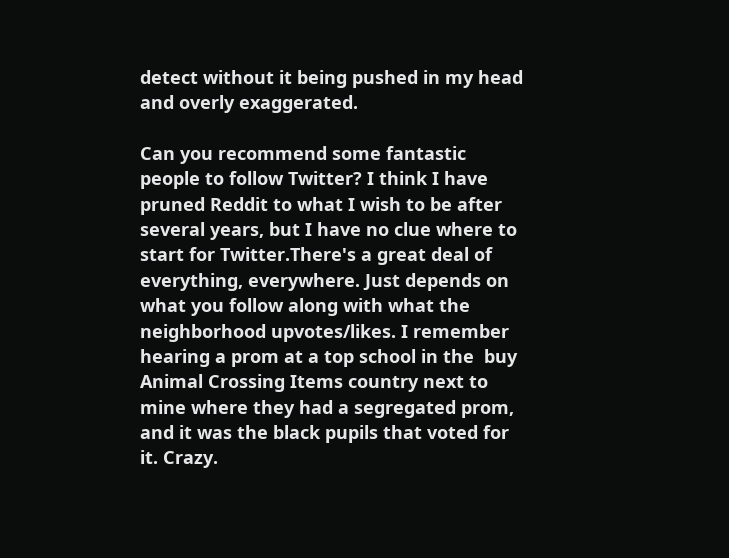detect without it being pushed in my head and overly exaggerated.

Can you recommend some fantastic people to follow Twitter? I think I have pruned Reddit to what I wish to be after several years, but I have no clue where to start for Twitter.There's a great deal of everything, everywhere. Just depends on what you follow along with what the neighborhood upvotes/likes. I remember hearing a prom at a top school in the  buy Animal Crossing Items country next to mine where they had a segregated prom, and it was the black pupils that voted for it. Crazy.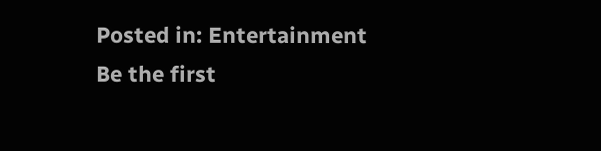Posted in: Entertainment
Be the first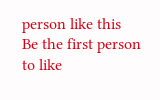person like this
Be the first person to like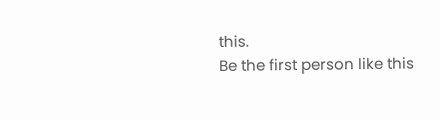this.
Be the first person like this